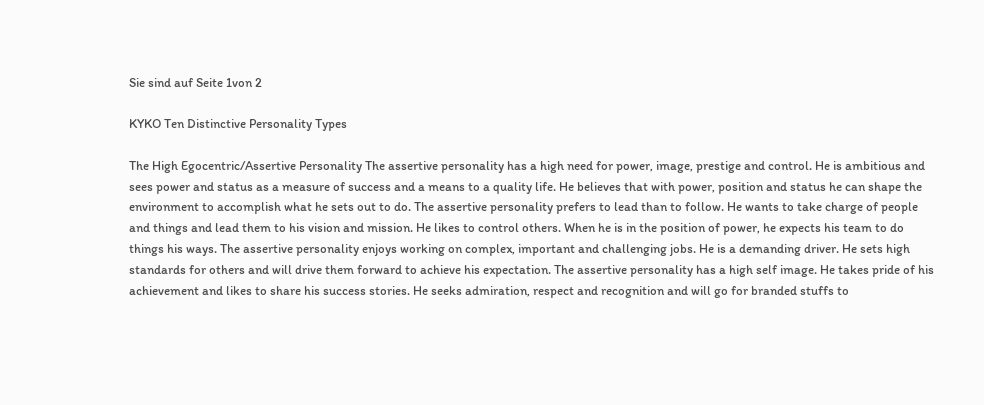Sie sind auf Seite 1von 2

KYKO Ten Distinctive Personality Types

The High Egocentric/Assertive Personality The assertive personality has a high need for power, image, prestige and control. He is ambitious and sees power and status as a measure of success and a means to a quality life. He believes that with power, position and status he can shape the environment to accomplish what he sets out to do. The assertive personality prefers to lead than to follow. He wants to take charge of people and things and lead them to his vision and mission. He likes to control others. When he is in the position of power, he expects his team to do things his ways. The assertive personality enjoys working on complex, important and challenging jobs. He is a demanding driver. He sets high standards for others and will drive them forward to achieve his expectation. The assertive personality has a high self image. He takes pride of his achievement and likes to share his success stories. He seeks admiration, respect and recognition and will go for branded stuffs to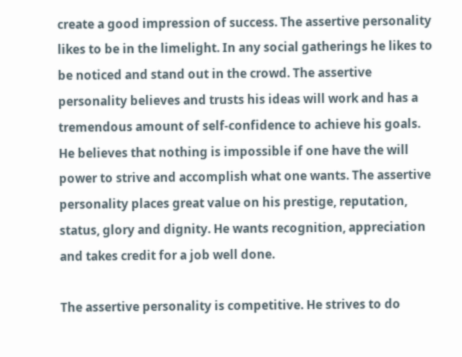create a good impression of success. The assertive personality likes to be in the limelight. In any social gatherings he likes to be noticed and stand out in the crowd. The assertive personality believes and trusts his ideas will work and has a tremendous amount of self-confidence to achieve his goals. He believes that nothing is impossible if one have the will power to strive and accomplish what one wants. The assertive personality places great value on his prestige, reputation, status, glory and dignity. He wants recognition, appreciation and takes credit for a job well done.

The assertive personality is competitive. He strives to do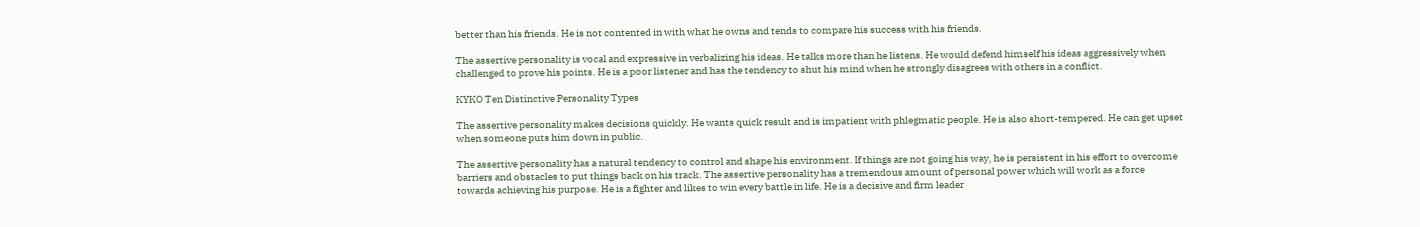better than his friends. He is not contented in with what he owns and tends to compare his success with his friends.

The assertive personality is vocal and expressive in verbalizing his ideas. He talks more than he listens. He would defend himself his ideas aggressively when challenged to prove his points. He is a poor listener and has the tendency to shut his mind when he strongly disagrees with others in a conflict.

KYKO Ten Distinctive Personality Types

The assertive personality makes decisions quickly. He wants quick result and is impatient with phlegmatic people. He is also short-tempered. He can get upset when someone puts him down in public.

The assertive personality has a natural tendency to control and shape his environment. If things are not going his way, he is persistent in his effort to overcome barriers and obstacles to put things back on his track. The assertive personality has a tremendous amount of personal power which will work as a force towards achieving his purpose. He is a fighter and likes to win every battle in life. He is a decisive and firm leader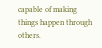capable of making things happen through others.